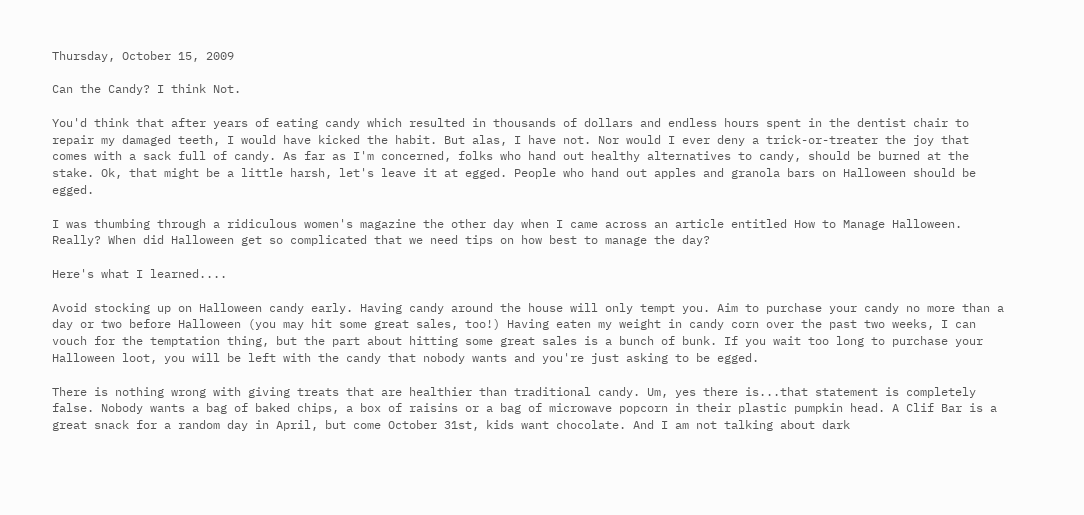Thursday, October 15, 2009

Can the Candy? I think Not.

You'd think that after years of eating candy which resulted in thousands of dollars and endless hours spent in the dentist chair to repair my damaged teeth, I would have kicked the habit. But alas, I have not. Nor would I ever deny a trick-or-treater the joy that comes with a sack full of candy. As far as I'm concerned, folks who hand out healthy alternatives to candy, should be burned at the stake. Ok, that might be a little harsh, let's leave it at egged. People who hand out apples and granola bars on Halloween should be egged.

I was thumbing through a ridiculous women's magazine the other day when I came across an article entitled How to Manage Halloween. Really? When did Halloween get so complicated that we need tips on how best to manage the day?

Here's what I learned....

Avoid stocking up on Halloween candy early. Having candy around the house will only tempt you. Aim to purchase your candy no more than a day or two before Halloween (you may hit some great sales, too!) Having eaten my weight in candy corn over the past two weeks, I can vouch for the temptation thing, but the part about hitting some great sales is a bunch of bunk. If you wait too long to purchase your Halloween loot, you will be left with the candy that nobody wants and you're just asking to be egged.

There is nothing wrong with giving treats that are healthier than traditional candy. Um, yes there is...that statement is completely false. Nobody wants a bag of baked chips, a box of raisins or a bag of microwave popcorn in their plastic pumpkin head. A Clif Bar is a great snack for a random day in April, but come October 31st, kids want chocolate. And I am not talking about dark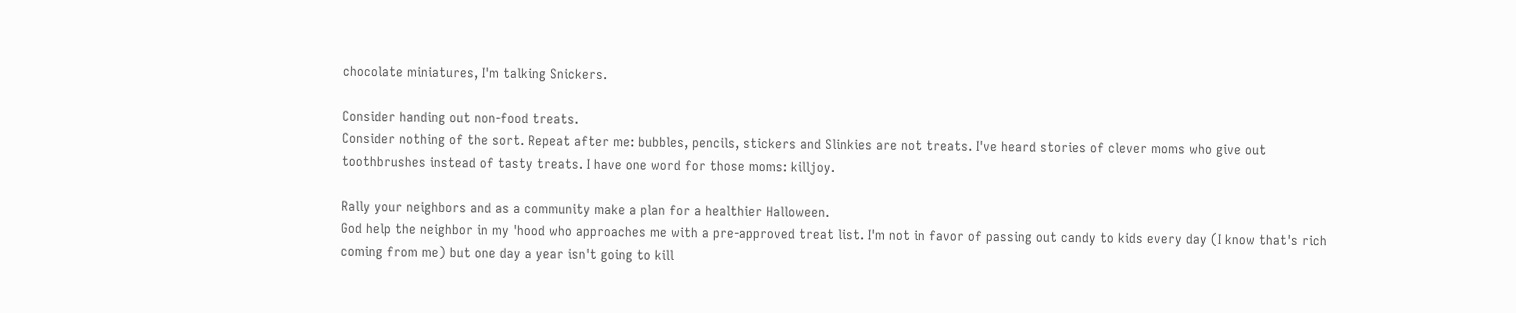chocolate miniatures, I'm talking Snickers.

Consider handing out non-food treats.
Consider nothing of the sort. Repeat after me: bubbles, pencils, stickers and Slinkies are not treats. I've heard stories of clever moms who give out toothbrushes instead of tasty treats. I have one word for those moms: killjoy.

Rally your neighbors and as a community make a plan for a healthier Halloween.
God help the neighbor in my 'hood who approaches me with a pre-approved treat list. I'm not in favor of passing out candy to kids every day (I know that's rich coming from me) but one day a year isn't going to kill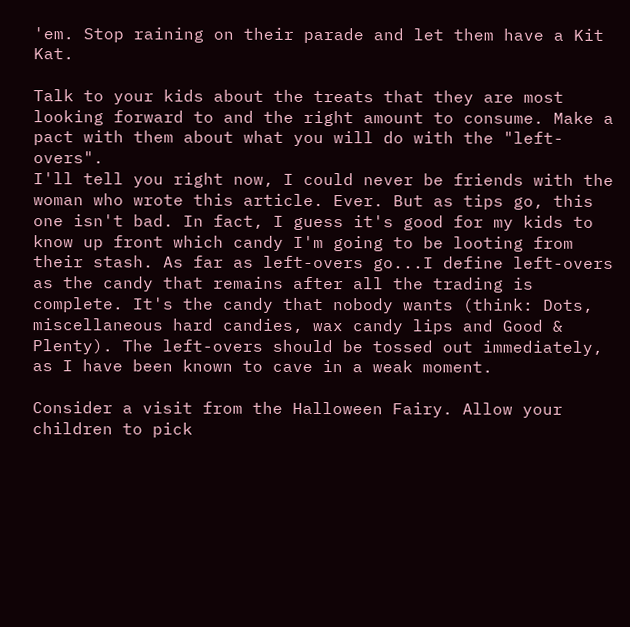'em. Stop raining on their parade and let them have a Kit Kat.

Talk to your kids about the treats that they are most looking forward to and the right amount to consume. Make a pact with them about what you will do with the "left-overs".
I'll tell you right now, I could never be friends with the woman who wrote this article. Ever. But as tips go, this one isn't bad. In fact, I guess it's good for my kids to know up front which candy I'm going to be looting from their stash. As far as left-overs go...I define left-overs as the candy that remains after all the trading is complete. It's the candy that nobody wants (think: Dots, miscellaneous hard candies, wax candy lips and Good & Plenty). The left-overs should be tossed out immediately, as I have been known to cave in a weak moment.

Consider a visit from the Halloween Fairy. Allow your children to pick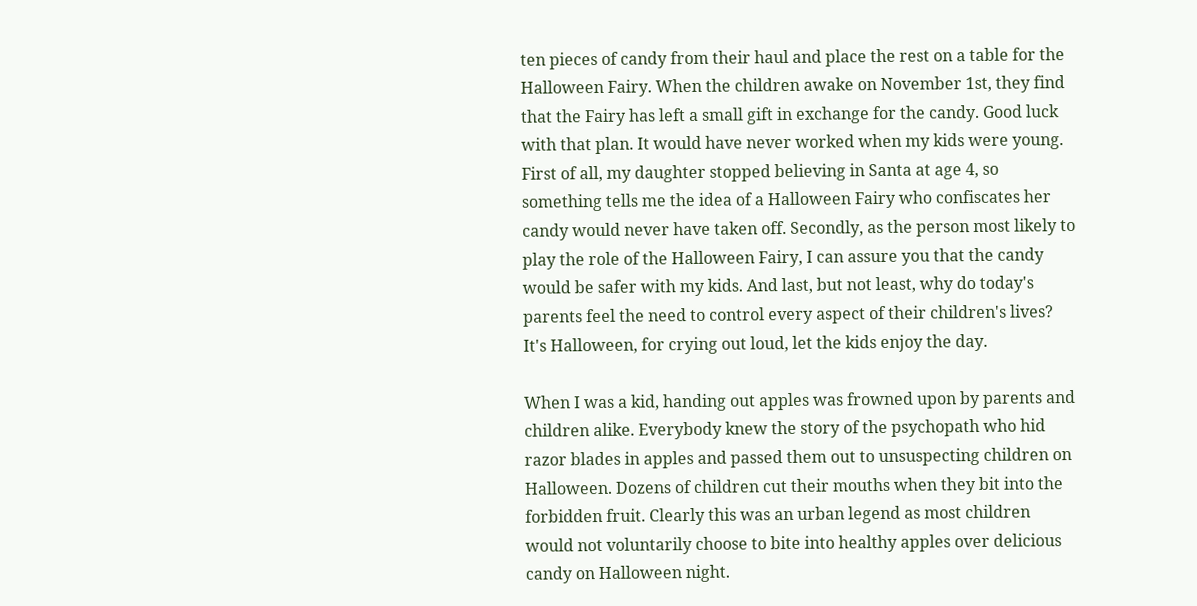ten pieces of candy from their haul and place the rest on a table for the Halloween Fairy. When the children awake on November 1st, they find that the Fairy has left a small gift in exchange for the candy. Good luck with that plan. It would have never worked when my kids were young. First of all, my daughter stopped believing in Santa at age 4, so something tells me the idea of a Halloween Fairy who confiscates her candy would never have taken off. Secondly, as the person most likely to play the role of the Halloween Fairy, I can assure you that the candy would be safer with my kids. And last, but not least, why do today's parents feel the need to control every aspect of their children's lives? It's Halloween, for crying out loud, let the kids enjoy the day.

When I was a kid, handing out apples was frowned upon by parents and children alike. Everybody knew the story of the psychopath who hid razor blades in apples and passed them out to unsuspecting children on Halloween. Dozens of children cut their mouths when they bit into the forbidden fruit. Clearly this was an urban legend as most children would not voluntarily choose to bite into healthy apples over delicious candy on Halloween night.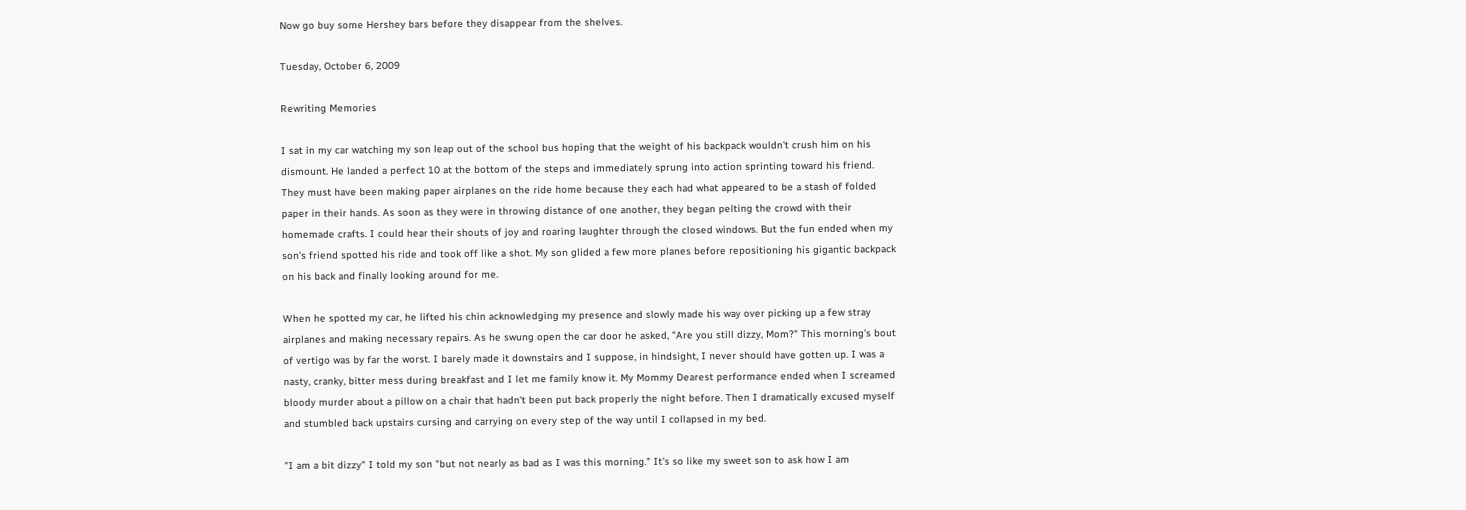Now go buy some Hershey bars before they disappear from the shelves.

Tuesday, October 6, 2009

Rewriting Memories

I sat in my car watching my son leap out of the school bus hoping that the weight of his backpack wouldn't crush him on his dismount. He landed a perfect 10 at the bottom of the steps and immediately sprung into action sprinting toward his friend. They must have been making paper airplanes on the ride home because they each had what appeared to be a stash of folded paper in their hands. As soon as they were in throwing distance of one another, they began pelting the crowd with their homemade crafts. I could hear their shouts of joy and roaring laughter through the closed windows. But the fun ended when my son's friend spotted his ride and took off like a shot. My son glided a few more planes before repositioning his gigantic backpack on his back and finally looking around for me.

When he spotted my car, he lifted his chin acknowledging my presence and slowly made his way over picking up a few stray airplanes and making necessary repairs. As he swung open the car door he asked, "Are you still dizzy, Mom?" This morning's bout of vertigo was by far the worst. I barely made it downstairs and I suppose, in hindsight, I never should have gotten up. I was a nasty, cranky, bitter mess during breakfast and I let me family know it. My Mommy Dearest performance ended when I screamed bloody murder about a pillow on a chair that hadn't been put back properly the night before. Then I dramatically excused myself and stumbled back upstairs cursing and carrying on every step of the way until I collapsed in my bed.

"I am a bit dizzy" I told my son "but not nearly as bad as I was this morning." It's so like my sweet son to ask how I am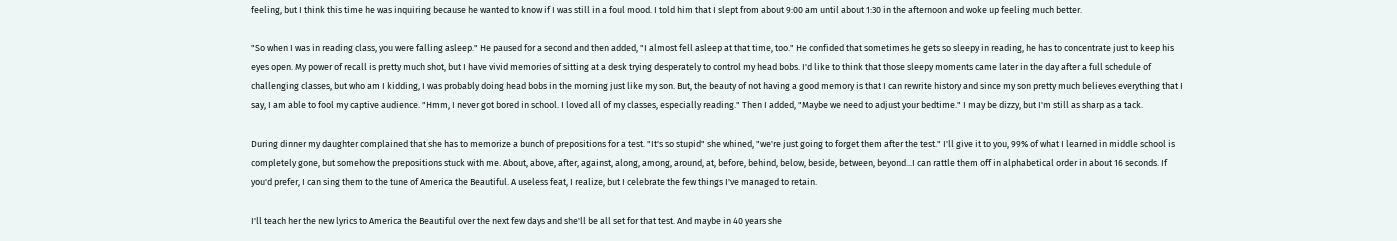feeling, but I think this time he was inquiring because he wanted to know if I was still in a foul mood. I told him that I slept from about 9:00 am until about 1:30 in the afternoon and woke up feeling much better.

"So when I was in reading class, you were falling asleep." He paused for a second and then added, "I almost fell asleep at that time, too." He confided that sometimes he gets so sleepy in reading, he has to concentrate just to keep his eyes open. My power of recall is pretty much shot, but I have vivid memories of sitting at a desk trying desperately to control my head bobs. I'd like to think that those sleepy moments came later in the day after a full schedule of challenging classes, but who am I kidding, I was probably doing head bobs in the morning just like my son. But, the beauty of not having a good memory is that I can rewrite history and since my son pretty much believes everything that I say, I am able to fool my captive audience. "Hmm, I never got bored in school. I loved all of my classes, especially reading." Then I added, "Maybe we need to adjust your bedtime." I may be dizzy, but I'm still as sharp as a tack.

During dinner my daughter complained that she has to memorize a bunch of prepositions for a test. "It's so stupid" she whined, "we're just going to forget them after the test." I'll give it to you, 99% of what I learned in middle school is completely gone, but somehow the prepositions stuck with me. About, above, after, against, along, among, around, at, before, behind, below, beside, between, beyond...I can rattle them off in alphabetical order in about 16 seconds. If you'd prefer, I can sing them to the tune of America the Beautiful. A useless feat, I realize, but I celebrate the few things I've managed to retain.

I'll teach her the new lyrics to America the Beautiful over the next few days and she'll be all set for that test. And maybe in 40 years she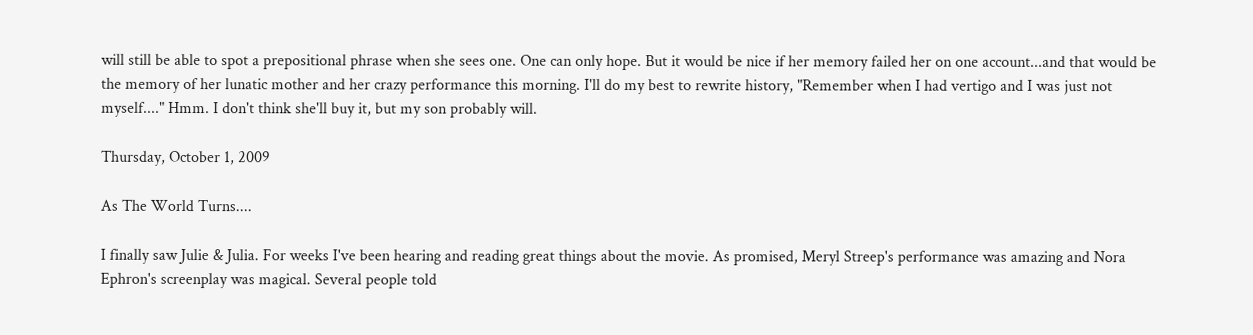will still be able to spot a prepositional phrase when she sees one. One can only hope. But it would be nice if her memory failed her on one account...and that would be the memory of her lunatic mother and her crazy performance this morning. I'll do my best to rewrite history, "Remember when I had vertigo and I was just not myself...." Hmm. I don't think she'll buy it, but my son probably will.

Thursday, October 1, 2009

As The World Turns....

I finally saw Julie & Julia. For weeks I've been hearing and reading great things about the movie. As promised, Meryl Streep's performance was amazing and Nora Ephron's screenplay was magical. Several people told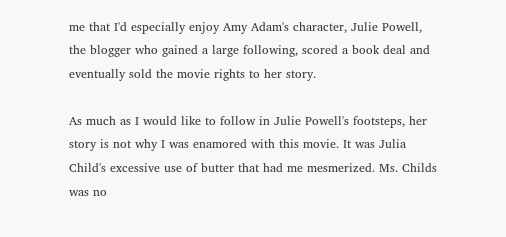me that I'd especially enjoy Amy Adam's character, Julie Powell, the blogger who gained a large following, scored a book deal and eventually sold the movie rights to her story.

As much as I would like to follow in Julie Powell's footsteps, her story is not why I was enamored with this movie. It was Julia Child's excessive use of butter that had me mesmerized. Ms. Childs was no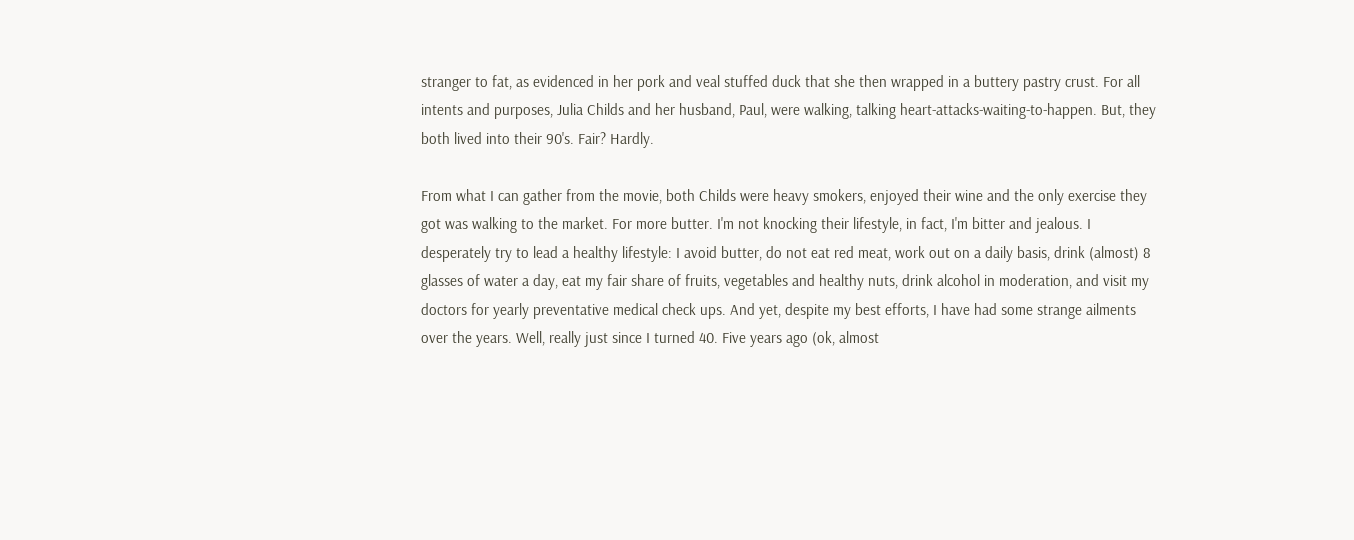stranger to fat, as evidenced in her pork and veal stuffed duck that she then wrapped in a buttery pastry crust. For all intents and purposes, Julia Childs and her husband, Paul, were walking, talking heart-attacks-waiting-to-happen. But, they both lived into their 90's. Fair? Hardly.

From what I can gather from the movie, both Childs were heavy smokers, enjoyed their wine and the only exercise they got was walking to the market. For more butter. I'm not knocking their lifestyle, in fact, I'm bitter and jealous. I desperately try to lead a healthy lifestyle: I avoid butter, do not eat red meat, work out on a daily basis, drink (almost) 8 glasses of water a day, eat my fair share of fruits, vegetables and healthy nuts, drink alcohol in moderation, and visit my doctors for yearly preventative medical check ups. And yet, despite my best efforts, I have had some strange ailments over the years. Well, really just since I turned 40. Five years ago (ok, almost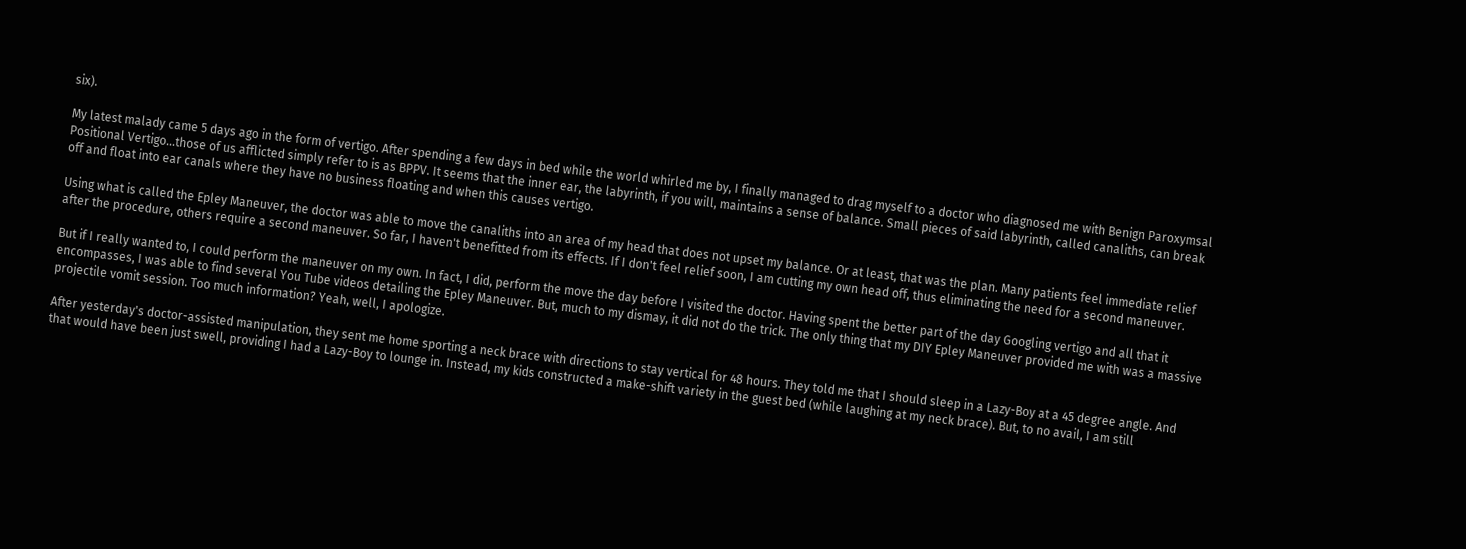six).

My latest malady came 5 days ago in the form of vertigo. After spending a few days in bed while the world whirled me by, I finally managed to drag myself to a doctor who diagnosed me with Benign Paroxymsal Positional Vertigo...those of us afflicted simply refer to is as BPPV. It seems that the inner ear, the labyrinth, if you will, maintains a sense of balance. Small pieces of said labyrinth, called canaliths, can break off and float into ear canals where they have no business floating and when this causes vertigo.

Using what is called the Epley Maneuver, the doctor was able to move the canaliths into an area of my head that does not upset my balance. Or at least, that was the plan. Many patients feel immediate relief after the procedure, others require a second maneuver. So far, I haven't benefitted from its effects. If I don't feel relief soon, I am cutting my own head off, thus eliminating the need for a second maneuver.

But if I really wanted to, I could perform the maneuver on my own. In fact, I did, perform the move the day before I visited the doctor. Having spent the better part of the day Googling vertigo and all that it encompasses, I was able to find several You Tube videos detailing the Epley Maneuver. But, much to my dismay, it did not do the trick. The only thing that my DIY Epley Maneuver provided me with was a massive projectile vomit session. Too much information? Yeah, well, I apologize.

After yesterday's doctor-assisted manipulation, they sent me home sporting a neck brace with directions to stay vertical for 48 hours. They told me that I should sleep in a Lazy-Boy at a 45 degree angle. And that would have been just swell, providing I had a Lazy-Boy to lounge in. Instead, my kids constructed a make-shift variety in the guest bed (while laughing at my neck brace). But, to no avail, I am still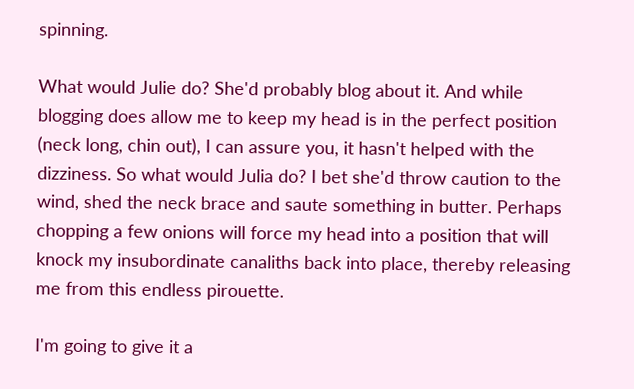spinning.

What would Julie do? She'd probably blog about it. And while blogging does allow me to keep my head is in the perfect position (neck long, chin out), I can assure you, it hasn't helped with the dizziness. So what would Julia do? I bet she'd throw caution to the wind, shed the neck brace and saute something in butter. Perhaps chopping a few onions will force my head into a position that will knock my insubordinate canaliths back into place, thereby releasing me from this endless pirouette.

I'm going to give it a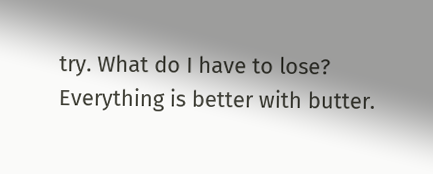try. What do I have to lose? Everything is better with butter.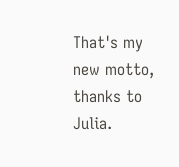That's my new motto, thanks to Julia.